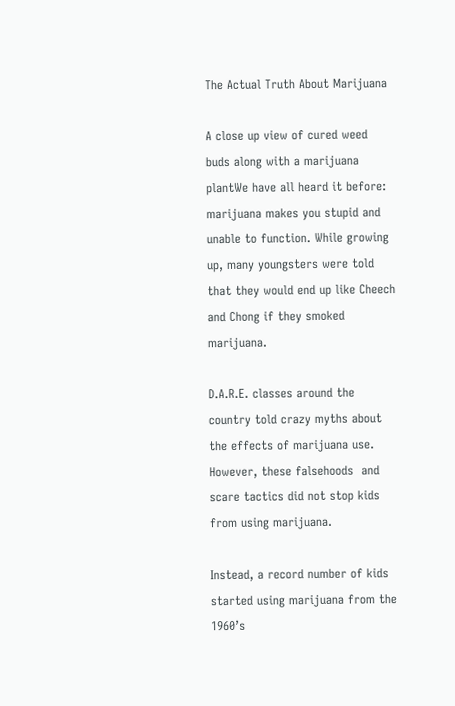The Actual Truth About Marijuana

A close up view of cured weed buds along with a marijuana plantWe have all heard it before: marijuana makes you stupid and unable to function. While growing up, many youngsters were told that they would end up like Cheech and Chong if they smoked marijuana.

D.A.R.E. classes around the country told crazy myths about the effects of marijuana use. However, these falsehoods  and scare tactics did not stop kids from using marijuana.

Instead, a record number of kids started using marijuana from the 1960’s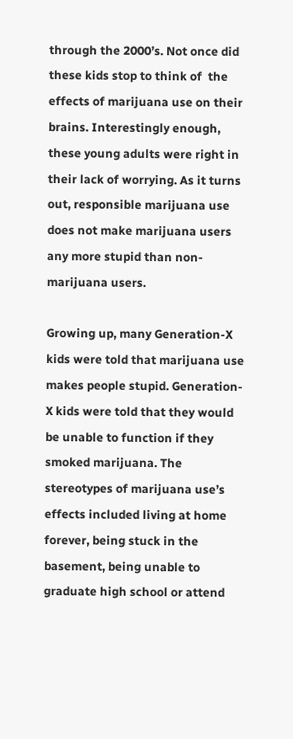through the 2000’s. Not once did these kids stop to think of  the effects of marijuana use on their brains. Interestingly enough, these young adults were right in their lack of worrying. As it turns out, responsible marijuana use does not make marijuana users any more stupid than non-marijuana users.

Growing up, many Generation-X kids were told that marijuana use makes people stupid. Generation-X kids were told that they would be unable to function if they smoked marijuana. The stereotypes of marijuana use’s effects included living at home forever, being stuck in the basement, being unable to graduate high school or attend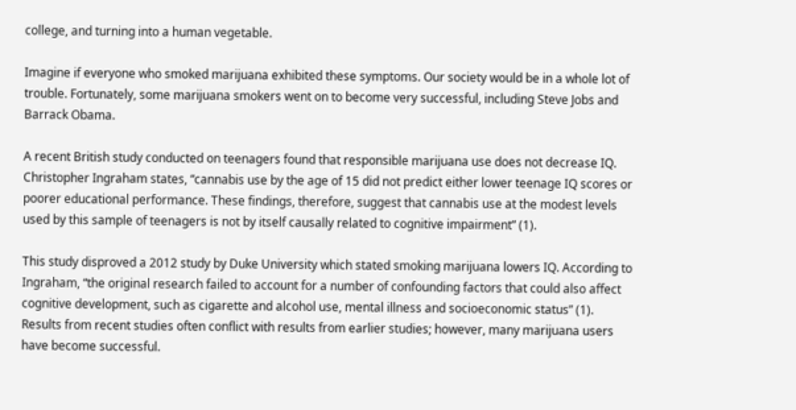college, and turning into a human vegetable.

Imagine if everyone who smoked marijuana exhibited these symptoms. Our society would be in a whole lot of trouble. Fortunately, some marijuana smokers went on to become very successful, including Steve Jobs and Barrack Obama.

A recent British study conducted on teenagers found that responsible marijuana use does not decrease IQ. Christopher Ingraham states, “cannabis use by the age of 15 did not predict either lower teenage IQ scores or poorer educational performance. These findings, therefore, suggest that cannabis use at the modest levels used by this sample of teenagers is not by itself causally related to cognitive impairment” (1).

This study disproved a 2012 study by Duke University which stated smoking marijuana lowers IQ. According to Ingraham, “the original research failed to account for a number of confounding factors that could also affect cognitive development, such as cigarette and alcohol use, mental illness and socioeconomic status” (1). Results from recent studies often conflict with results from earlier studies; however, many marijuana users have become successful.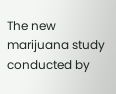The new marijuana study conducted by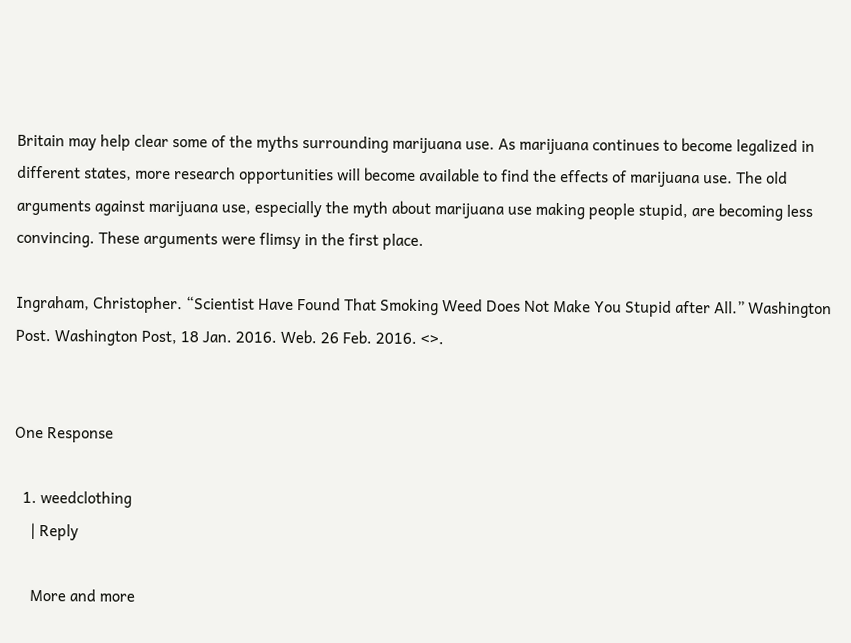Britain may help clear some of the myths surrounding marijuana use. As marijuana continues to become legalized in different states, more research opportunities will become available to find the effects of marijuana use. The old arguments against marijuana use, especially the myth about marijuana use making people stupid, are becoming less convincing. These arguments were flimsy in the first place.

Ingraham, Christopher. “Scientist Have Found That Smoking Weed Does Not Make You Stupid after All.” Washington Post. Washington Post, 18 Jan. 2016. Web. 26 Feb. 2016. <>.


One Response

  1. weedclothing
    | Reply

    More and more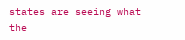states are seeing what the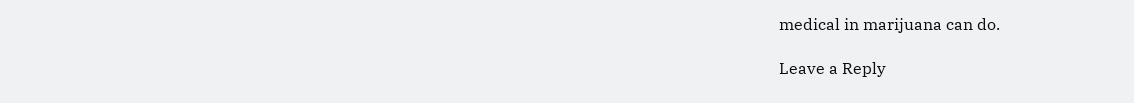medical in marijuana can do.

Leave a Reply